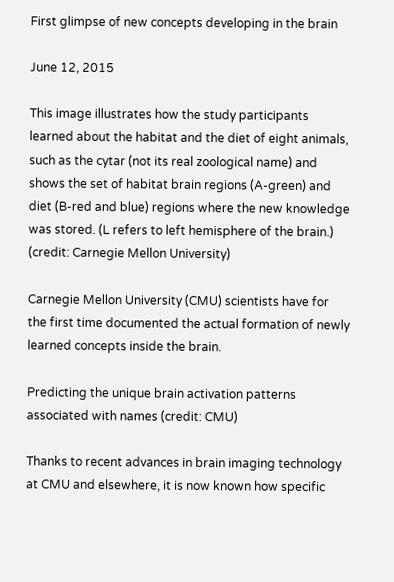First glimpse of new concepts developing in the brain

June 12, 2015

This image illustrates how the study participants learned about the habitat and the diet of eight animals, such as the cytar (not its real zoological name) and shows the set of habitat brain regions (A-green) and diet (B-red and blue) regions where the new knowledge was stored. (L refers to left hemisphere of the brain.) (credit: Carnegie Mellon University)

Carnegie Mellon University (CMU) scientists have for the first time documented the actual formation of newly learned concepts inside the brain.

Predicting the unique brain activation patterns associated with names (credit: CMU)

Thanks to recent advances in brain imaging technology at CMU and elsewhere, it is now known how specific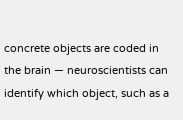concrete objects are coded in the brain — neuroscientists can identify which object, such as a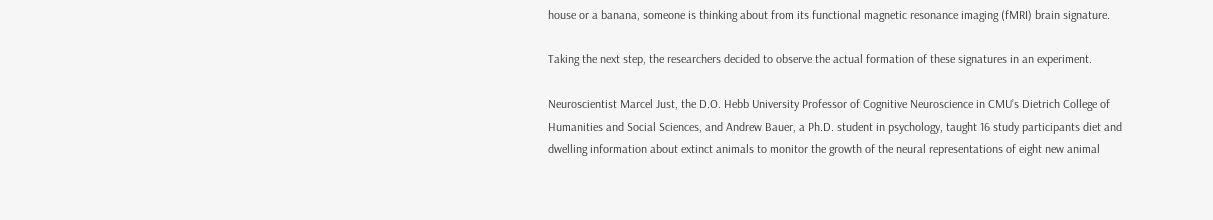house or a banana, someone is thinking about from its functional magnetic resonance imaging (fMRI) brain signature.

Taking the next step, the researchers decided to observe the actual formation of these signatures in an experiment.

Neuroscientist Marcel Just, the D.O. Hebb University Professor of Cognitive Neuroscience in CMU’s Dietrich College of Humanities and Social Sciences, and Andrew Bauer, a Ph.D. student in psychology, taught 16 study participants diet and dwelling information about extinct animals to monitor the growth of the neural representations of eight new animal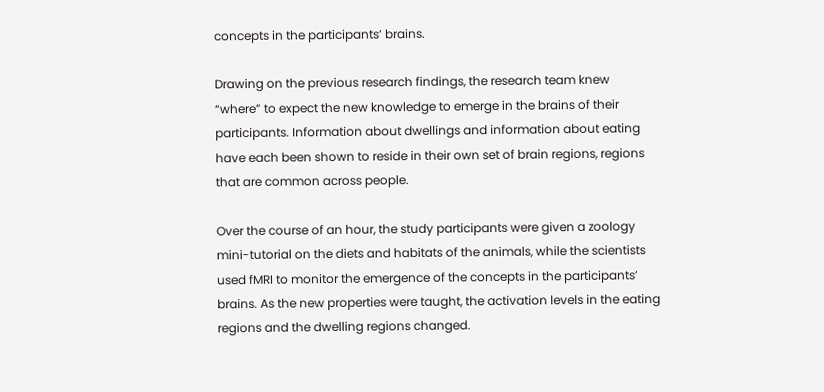concepts in the participants’ brains.

Drawing on the previous research findings, the research team knew “where” to expect the new knowledge to emerge in the brains of their participants. Information about dwellings and information about eating have each been shown to reside in their own set of brain regions, regions that are common across people.

Over the course of an hour, the study participants were given a zoology mini-tutorial on the diets and habitats of the animals, while the scientists used fMRI to monitor the emergence of the concepts in the participants’ brains. As the new properties were taught, the activation levels in the eating regions and the dwelling regions changed.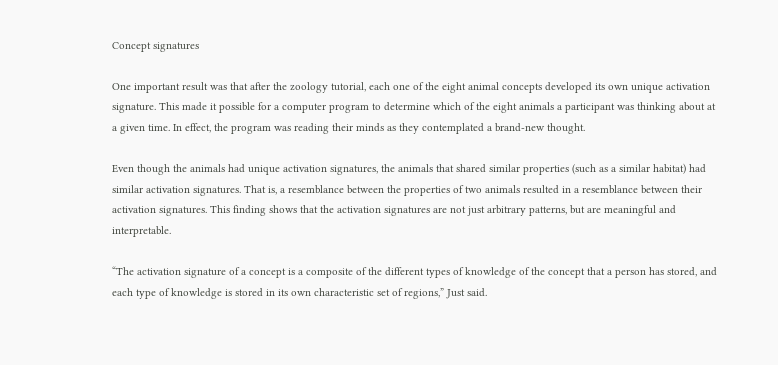Concept signatures

One important result was that after the zoology tutorial, each one of the eight animal concepts developed its own unique activation signature. This made it possible for a computer program to determine which of the eight animals a participant was thinking about at a given time. In effect, the program was reading their minds as they contemplated a brand-new thought.

Even though the animals had unique activation signatures, the animals that shared similar properties (such as a similar habitat) had similar activation signatures. That is, a resemblance between the properties of two animals resulted in a resemblance between their activation signatures. This finding shows that the activation signatures are not just arbitrary patterns, but are meaningful and interpretable.

“The activation signature of a concept is a composite of the different types of knowledge of the concept that a person has stored, and each type of knowledge is stored in its own characteristic set of regions,” Just said.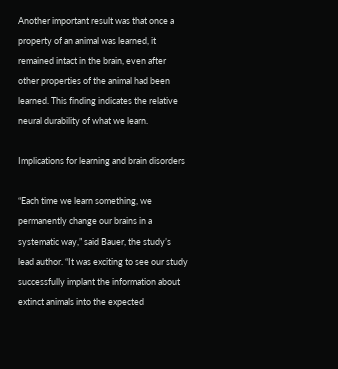Another important result was that once a property of an animal was learned, it remained intact in the brain, even after other properties of the animal had been learned. This finding indicates the relative neural durability of what we learn.

Implications for learning and brain disorders

“Each time we learn something, we permanently change our brains in a systematic way,” said Bauer, the study’s lead author. “It was exciting to see our study successfully implant the information about extinct animals into the expected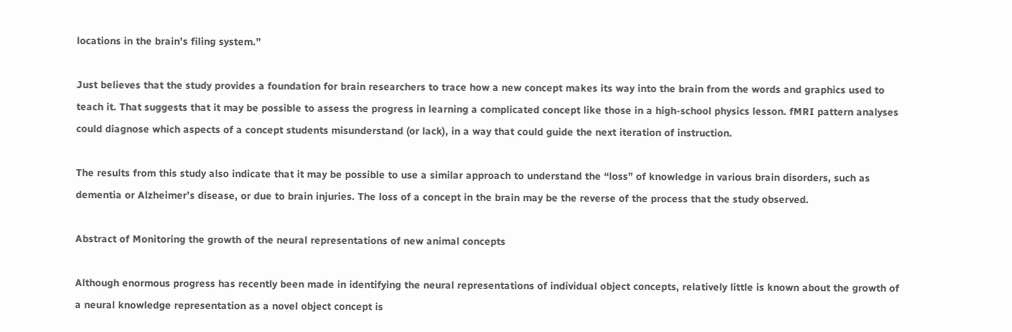locations in the brain’s filing system.”

Just believes that the study provides a foundation for brain researchers to trace how a new concept makes its way into the brain from the words and graphics used to teach it. That suggests that it may be possible to assess the progress in learning a complicated concept like those in a high-school physics lesson. fMRI pattern analyses could diagnose which aspects of a concept students misunderstand (or lack), in a way that could guide the next iteration of instruction.

The results from this study also indicate that it may be possible to use a similar approach to understand the “loss” of knowledge in various brain disorders, such as dementia or Alzheimer’s disease, or due to brain injuries. The loss of a concept in the brain may be the reverse of the process that the study observed.

Abstract of Monitoring the growth of the neural representations of new animal concepts

Although enormous progress has recently been made in identifying the neural representations of individual object concepts, relatively little is known about the growth of a neural knowledge representation as a novel object concept is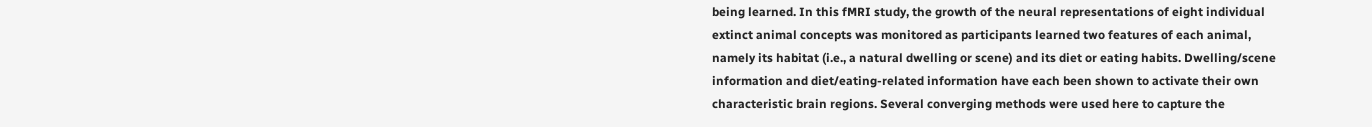being learned. In this fMRI study, the growth of the neural representations of eight individual extinct animal concepts was monitored as participants learned two features of each animal, namely its habitat (i.e., a natural dwelling or scene) and its diet or eating habits. Dwelling/scene information and diet/eating-related information have each been shown to activate their own characteristic brain regions. Several converging methods were used here to capture the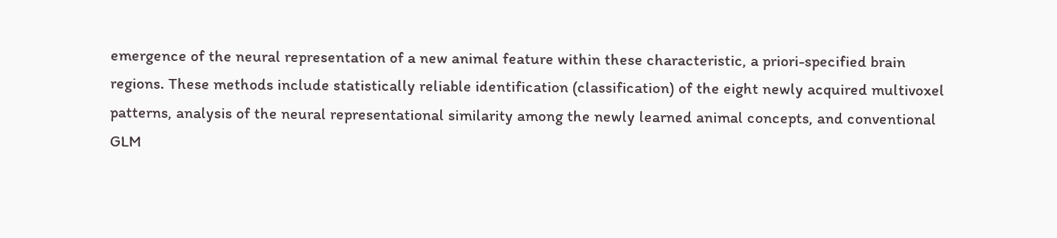emergence of the neural representation of a new animal feature within these characteristic, a priori-specified brain regions. These methods include statistically reliable identification (classification) of the eight newly acquired multivoxel patterns, analysis of the neural representational similarity among the newly learned animal concepts, and conventional GLM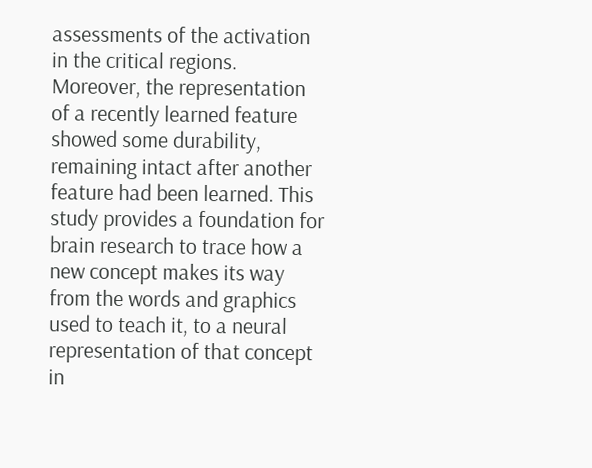assessments of the activation in the critical regions. Moreover, the representation of a recently learned feature showed some durability, remaining intact after another feature had been learned. This study provides a foundation for brain research to trace how a new concept makes its way from the words and graphics used to teach it, to a neural representation of that concept in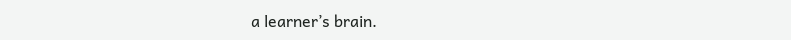a learner’s brain.